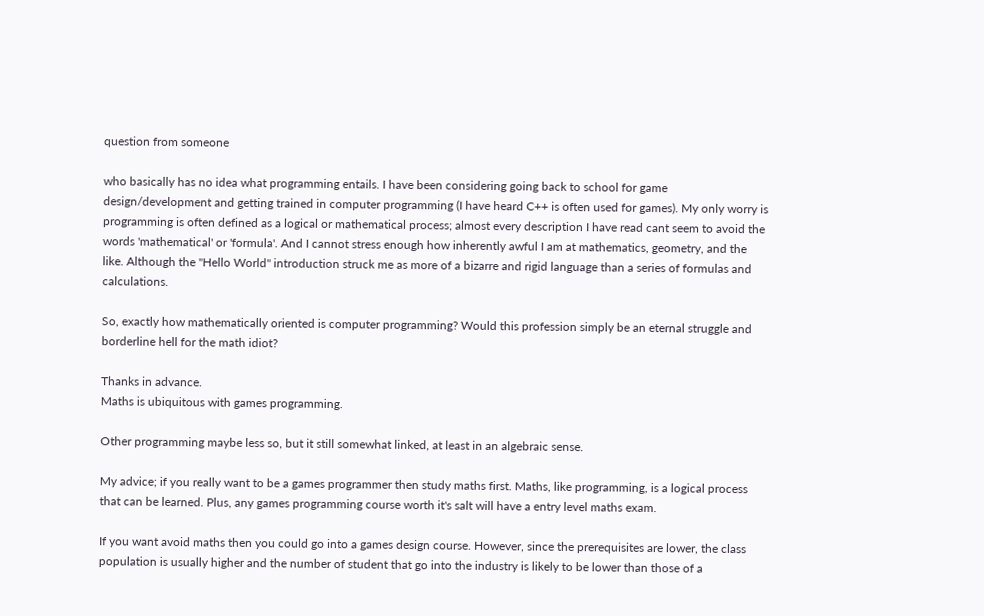question from someone

who basically has no idea what programming entails. I have been considering going back to school for game design/development and getting trained in computer programming (I have heard C++ is often used for games). My only worry is programming is often defined as a logical or mathematical process; almost every description I have read cant seem to avoid the words 'mathematical' or 'formula'. And I cannot stress enough how inherently awful I am at mathematics, geometry, and the like. Although the "Hello World" introduction struck me as more of a bizarre and rigid language than a series of formulas and calculations.

So, exactly how mathematically oriented is computer programming? Would this profession simply be an eternal struggle and borderline hell for the math idiot?

Thanks in advance.
Maths is ubiquitous with games programming.

Other programming maybe less so, but it still somewhat linked, at least in an algebraic sense.

My advice; if you really want to be a games programmer then study maths first. Maths, like programming, is a logical process that can be learned. Plus, any games programming course worth it's salt will have a entry level maths exam.

If you want avoid maths then you could go into a games design course. However, since the prerequisites are lower, the class population is usually higher and the number of student that go into the industry is likely to be lower than those of a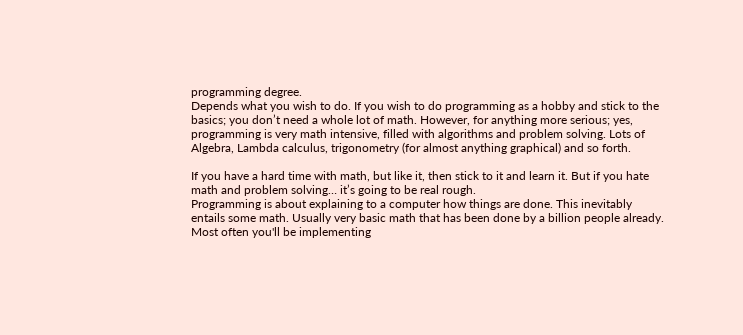programming degree.
Depends what you wish to do. If you wish to do programming as a hobby and stick to the basics; you don’t need a whole lot of math. However, for anything more serious; yes, programming is very math intensive, filled with algorithms and problem solving. Lots of Algebra, Lambda calculus, trigonometry (for almost anything graphical) and so forth.

If you have a hard time with math, but like it, then stick to it and learn it. But if you hate math and problem solving… it’s going to be real rough.
Programming is about explaining to a computer how things are done. This inevitably entails some math. Usually very basic math that has been done by a billion people already. Most often you'll be implementing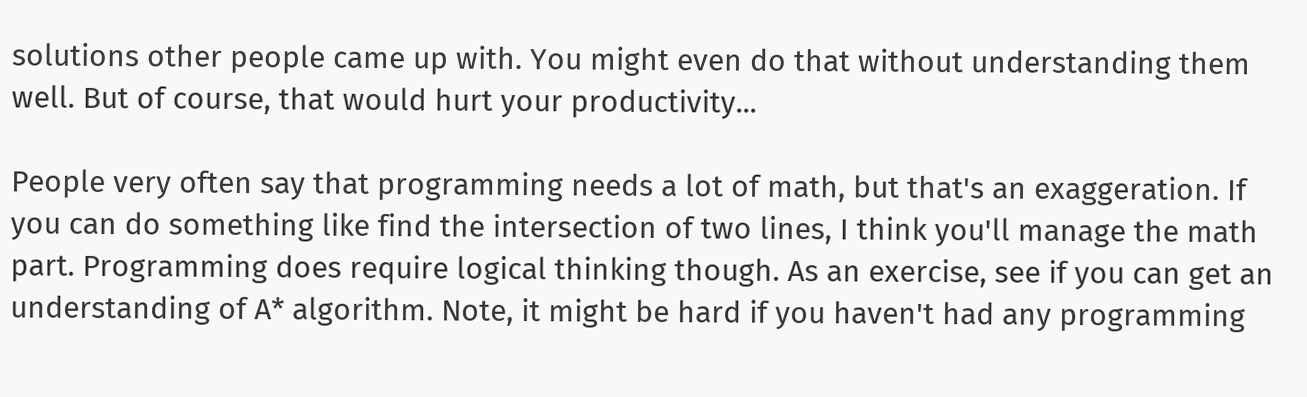solutions other people came up with. You might even do that without understanding them well. But of course, that would hurt your productivity...

People very often say that programming needs a lot of math, but that's an exaggeration. If you can do something like find the intersection of two lines, I think you'll manage the math part. Programming does require logical thinking though. As an exercise, see if you can get an understanding of A* algorithm. Note, it might be hard if you haven't had any programming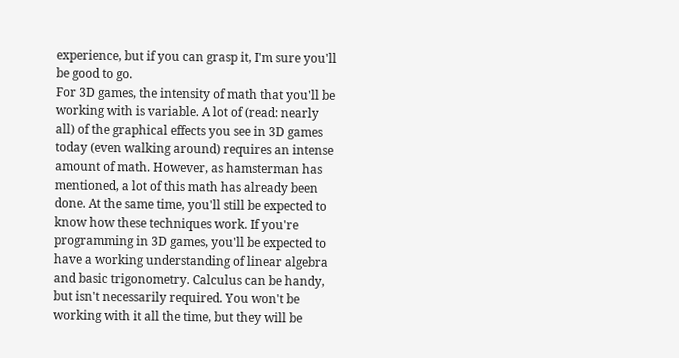experience, but if you can grasp it, I'm sure you'll be good to go.
For 3D games, the intensity of math that you'll be working with is variable. A lot of (read: nearly all) of the graphical effects you see in 3D games today (even walking around) requires an intense amount of math. However, as hamsterman has mentioned, a lot of this math has already been done. At the same time, you'll still be expected to know how these techniques work. If you're programming in 3D games, you'll be expected to have a working understanding of linear algebra and basic trigonometry. Calculus can be handy, but isn't necessarily required. You won't be working with it all the time, but they will be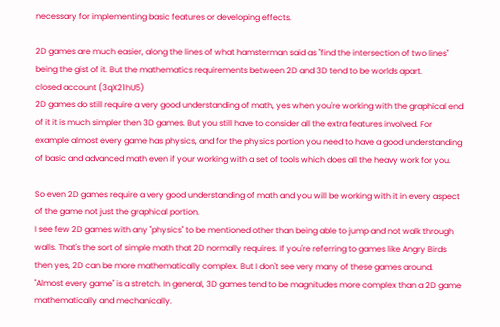necessary for implementing basic features or developing effects.

2D games are much easier, along the lines of what hamsterman said as "find the intersection of two lines" being the gist of it. But the mathematics requirements between 2D and 3D tend to be worlds apart.
closed account (3qX21hU5)
2D games do still require a very good understanding of math, yes when you're working with the graphical end of it it is much simpler then 3D games. But you still have to consider all the extra features involved. For example almost every game has physics, and for the physics portion you need to have a good understanding of basic and advanced math even if your working with a set of tools which does all the heavy work for you.

So even 2D games require a very good understanding of math and you will be working with it in every aspect of the game not just the graphical portion.
I see few 2D games with any "physics" to be mentioned other than being able to jump and not walk through walls. That's the sort of simple math that 2D normally requires. If you're referring to games like Angry Birds then yes, 2D can be more mathematically complex. But I don't see very many of these games around. "Almost every game" is a stretch. In general, 3D games tend to be magnitudes more complex than a 2D game mathematically and mechanically.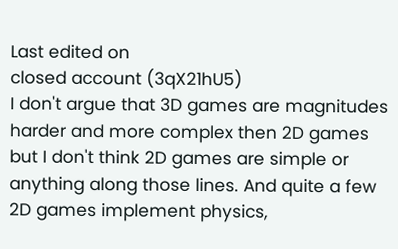Last edited on
closed account (3qX21hU5)
I don't argue that 3D games are magnitudes harder and more complex then 2D games but I don't think 2D games are simple or anything along those lines. And quite a few 2D games implement physics,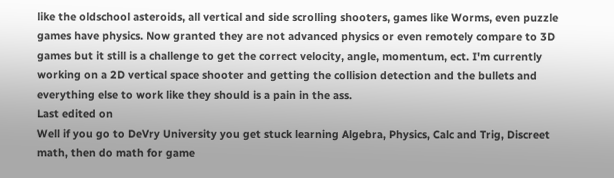like the oldschool asteroids, all vertical and side scrolling shooters, games like Worms, even puzzle games have physics. Now granted they are not advanced physics or even remotely compare to 3D games but it still is a challenge to get the correct velocity, angle, momentum, ect. I'm currently working on a 2D vertical space shooter and getting the collision detection and the bullets and everything else to work like they should is a pain in the ass.
Last edited on
Well if you go to DeVry University you get stuck learning Algebra, Physics, Calc and Trig, Discreet math, then do math for game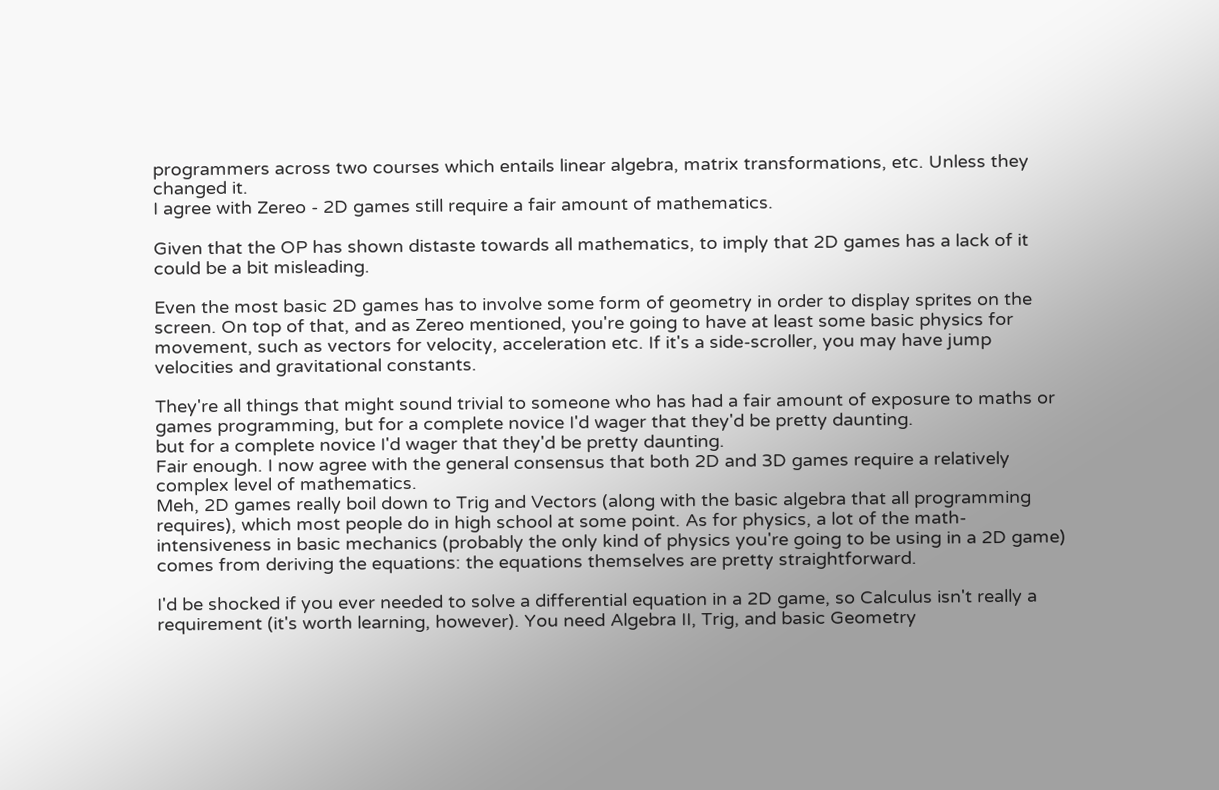programmers across two courses which entails linear algebra, matrix transformations, etc. Unless they changed it.
I agree with Zereo - 2D games still require a fair amount of mathematics.

Given that the OP has shown distaste towards all mathematics, to imply that 2D games has a lack of it could be a bit misleading.

Even the most basic 2D games has to involve some form of geometry in order to display sprites on the screen. On top of that, and as Zereo mentioned, you're going to have at least some basic physics for movement, such as vectors for velocity, acceleration etc. If it's a side-scroller, you may have jump velocities and gravitational constants.

They're all things that might sound trivial to someone who has had a fair amount of exposure to maths or games programming, but for a complete novice I'd wager that they'd be pretty daunting.
but for a complete novice I'd wager that they'd be pretty daunting.
Fair enough. I now agree with the general consensus that both 2D and 3D games require a relatively complex level of mathematics.
Meh, 2D games really boil down to Trig and Vectors (along with the basic algebra that all programming requires), which most people do in high school at some point. As for physics, a lot of the math-intensiveness in basic mechanics (probably the only kind of physics you're going to be using in a 2D game) comes from deriving the equations: the equations themselves are pretty straightforward.

I'd be shocked if you ever needed to solve a differential equation in a 2D game, so Calculus isn't really a requirement (it's worth learning, however). You need Algebra II, Trig, and basic Geometry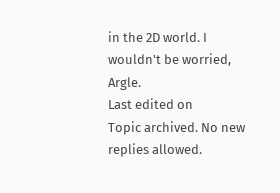in the 2D world. I wouldn't be worried, Argle.
Last edited on
Topic archived. No new replies allowed.